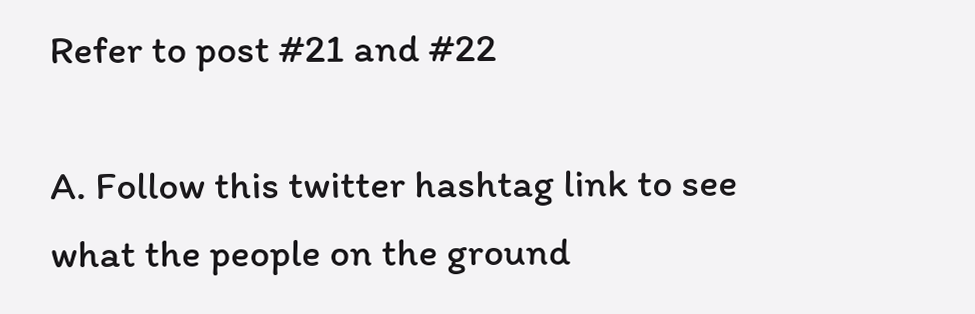Refer to post #21 and #22

A. Follow this twitter hashtag link to see what the people on the ground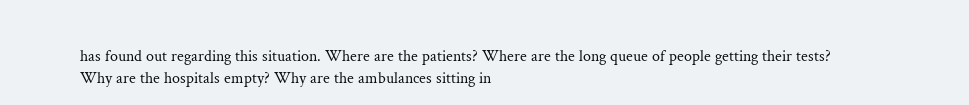has found out regarding this situation. Where are the patients? Where are the long queue of people getting their tests? Why are the hospitals empty? Why are the ambulances sitting in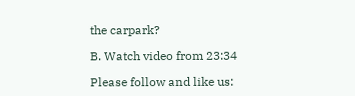the carpark?

B. Watch video from 23:34

Please follow and like us: